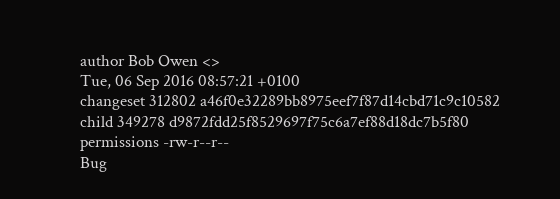author Bob Owen <>
Tue, 06 Sep 2016 08:57:21 +0100
changeset 312802 a46f0e32289bb8975eef7f87d14cbd71c9c10582
child 349278 d9872fdd25f8529697f75c6a7ef88d18dc7b5f80
permissions -rw-r--r--
Bug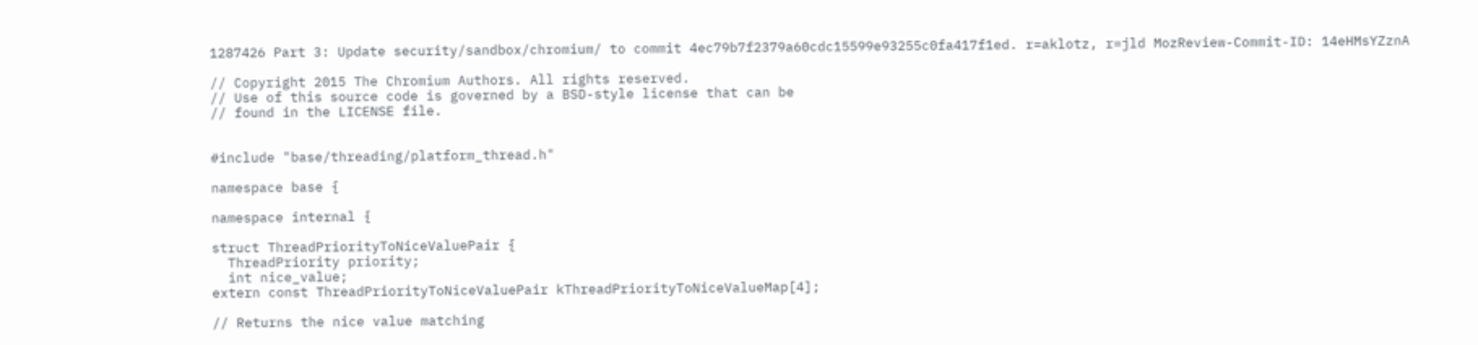1287426 Part 3: Update security/sandbox/chromium/ to commit 4ec79b7f2379a60cdc15599e93255c0fa417f1ed. r=aklotz, r=jld MozReview-Commit-ID: 14eHMsYZznA

// Copyright 2015 The Chromium Authors. All rights reserved.
// Use of this source code is governed by a BSD-style license that can be
// found in the LICENSE file.


#include "base/threading/platform_thread.h"

namespace base {

namespace internal {

struct ThreadPriorityToNiceValuePair {
  ThreadPriority priority;
  int nice_value;
extern const ThreadPriorityToNiceValuePair kThreadPriorityToNiceValueMap[4];

// Returns the nice value matching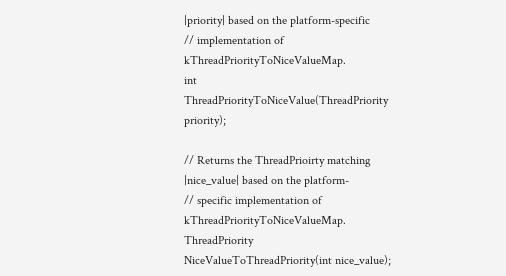|priority| based on the platform-specific
// implementation of kThreadPriorityToNiceValueMap.
int ThreadPriorityToNiceValue(ThreadPriority priority);

// Returns the ThreadPrioirty matching |nice_value| based on the platform-
// specific implementation of kThreadPriorityToNiceValueMap.
ThreadPriority NiceValueToThreadPriority(int nice_value);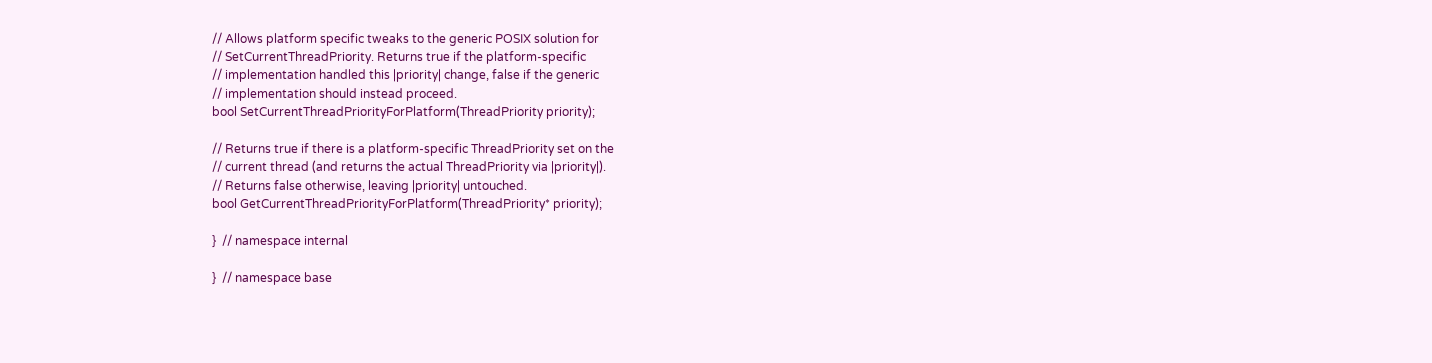// Allows platform specific tweaks to the generic POSIX solution for
// SetCurrentThreadPriority. Returns true if the platform-specific
// implementation handled this |priority| change, false if the generic
// implementation should instead proceed.
bool SetCurrentThreadPriorityForPlatform(ThreadPriority priority);

// Returns true if there is a platform-specific ThreadPriority set on the
// current thread (and returns the actual ThreadPriority via |priority|).
// Returns false otherwise, leaving |priority| untouched.
bool GetCurrentThreadPriorityForPlatform(ThreadPriority* priority);

}  // namespace internal

}  // namespace base